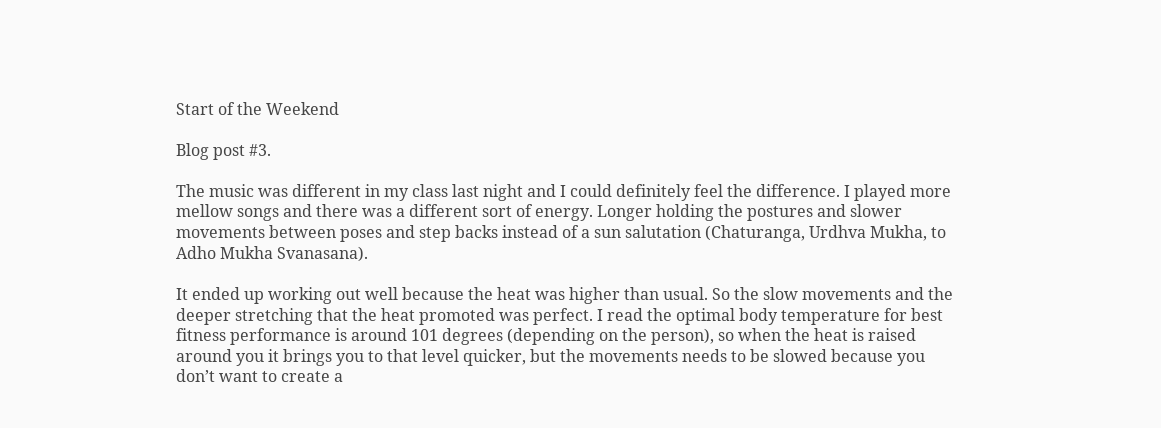Start of the Weekend

Blog post #3.

The music was different in my class last night and I could definitely feel the difference. I played more mellow songs and there was a different sort of energy. Longer holding the postures and slower movements between poses and step backs instead of a sun salutation (Chaturanga, Urdhva Mukha, to Adho Mukha Svanasana).

It ended up working out well because the heat was higher than usual. So the slow movements and the deeper stretching that the heat promoted was perfect. I read the optimal body temperature for best fitness performance is around 101 degrees (depending on the person), so when the heat is raised around you it brings you to that level quicker, but the movements needs to be slowed because you don’t want to create a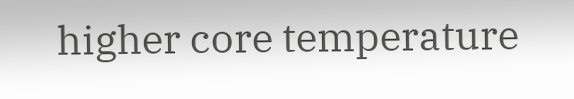higher core temperature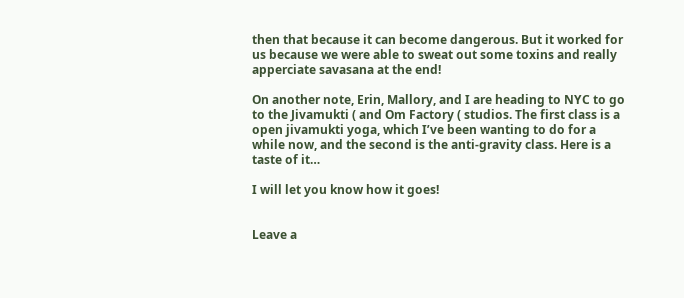then that because it can become dangerous. But it worked for us because we were able to sweat out some toxins and really apperciate savasana at the end!

On another note, Erin, Mallory, and I are heading to NYC to go to the Jivamukti ( and Om Factory ( studios. The first class is a open jivamukti yoga, which I’ve been wanting to do for a while now, and the second is the anti-gravity class. Here is a taste of it…

I will let you know how it goes!


Leave a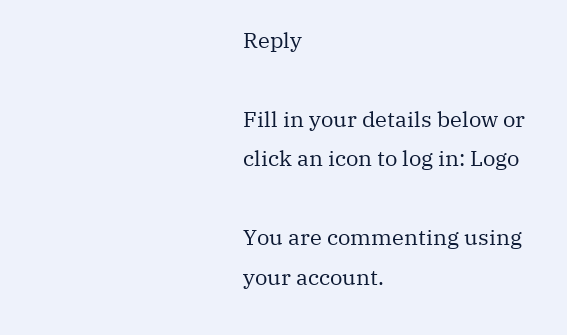Reply

Fill in your details below or click an icon to log in: Logo

You are commenting using your account.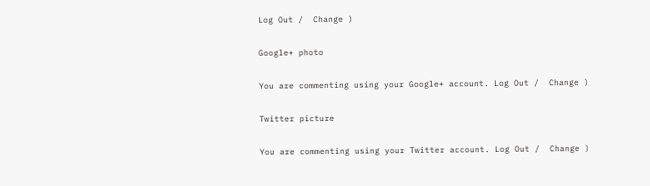Log Out /  Change )

Google+ photo

You are commenting using your Google+ account. Log Out /  Change )

Twitter picture

You are commenting using your Twitter account. Log Out /  Change )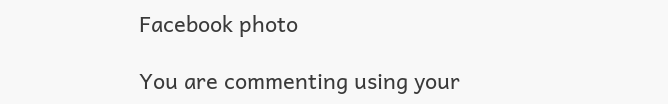Facebook photo

You are commenting using your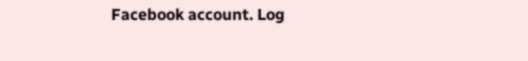Facebook account. Log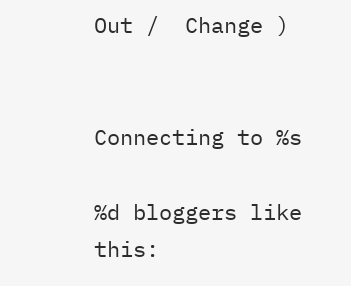Out /  Change )


Connecting to %s

%d bloggers like this: